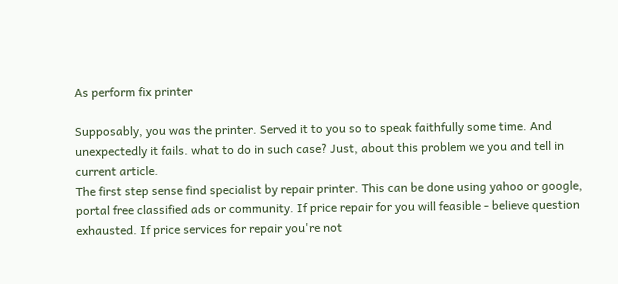As perform fix printer

Supposably, you was the printer. Served it to you so to speak faithfully some time. And unexpectedly it fails. what to do in such case? Just, about this problem we you and tell in current article.
The first step sense find specialist by repair printer. This can be done using yahoo or google, portal free classified ads or community. If price repair for you will feasible - believe question exhausted. If price services for repair you're not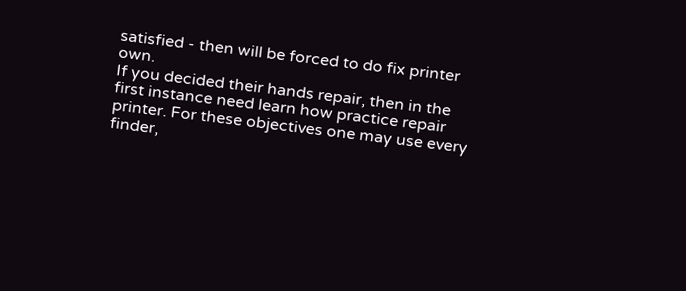satisfied - then will be forced to do fix printer own.
If you decided their hands repair, then in the first instance need learn how practice repair printer. For these objectives one may use every finder,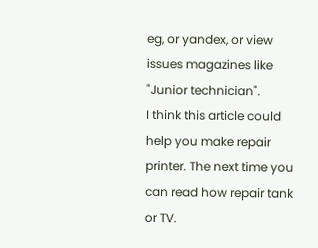eg, or yandex, or view issues magazines like "Junior technician".
I think this article could help you make repair printer. The next time you can read how repair tank or TV.